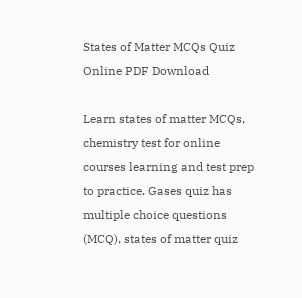States of Matter MCQs Quiz Online PDF Download

Learn states of matter MCQs, chemistry test for online courses learning and test prep to practice. Gases quiz has multiple choice questions (MCQ), states of matter quiz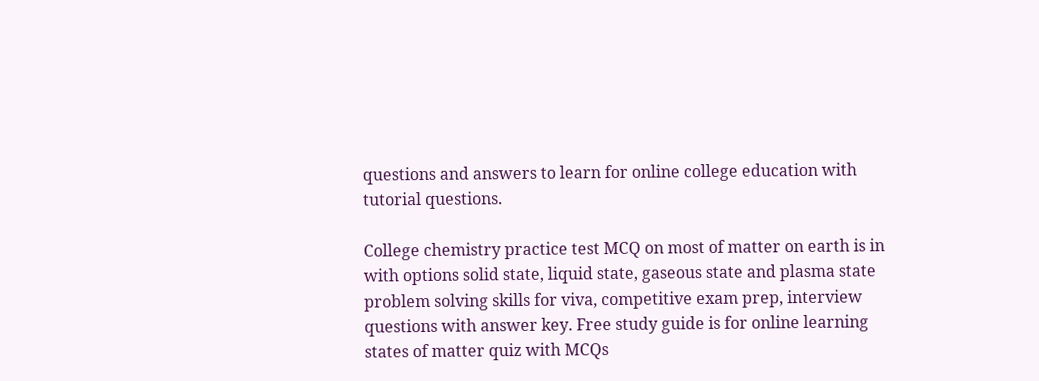questions and answers to learn for online college education with tutorial questions.

College chemistry practice test MCQ on most of matter on earth is in with options solid state, liquid state, gaseous state and plasma state problem solving skills for viva, competitive exam prep, interview questions with answer key. Free study guide is for online learning states of matter quiz with MCQs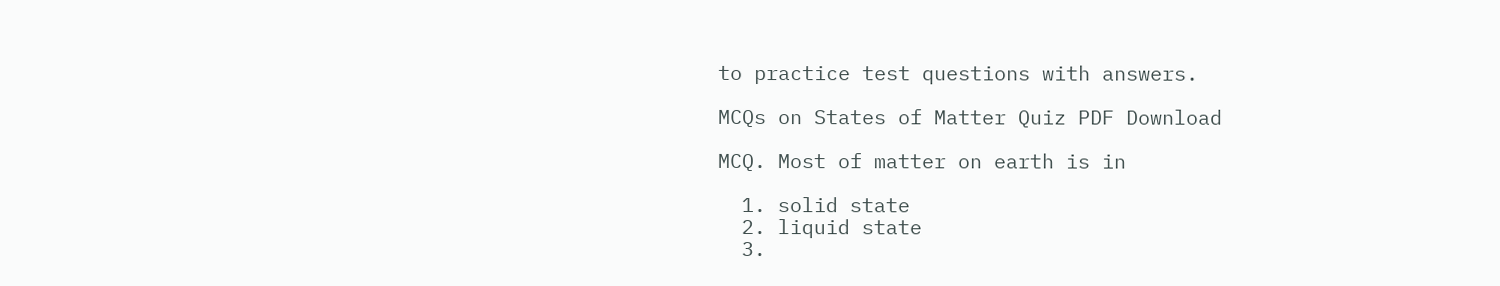to practice test questions with answers.

MCQs on States of Matter Quiz PDF Download

MCQ. Most of matter on earth is in

  1. solid state
  2. liquid state
  3.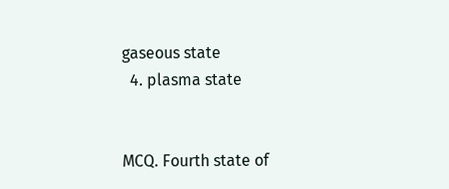gaseous state
  4. plasma state


MCQ. Fourth state of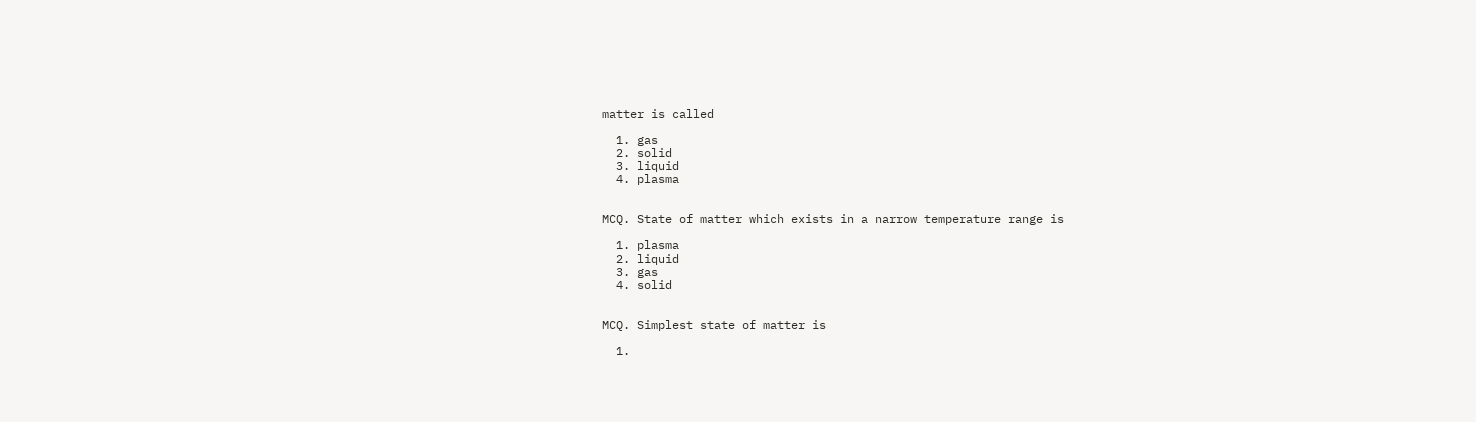matter is called

  1. gas
  2. solid
  3. liquid
  4. plasma


MCQ. State of matter which exists in a narrow temperature range is

  1. plasma
  2. liquid
  3. gas
  4. solid


MCQ. Simplest state of matter is

  1.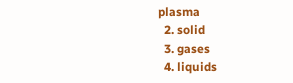plasma
  2. solid
  3. gases
  4. liquids